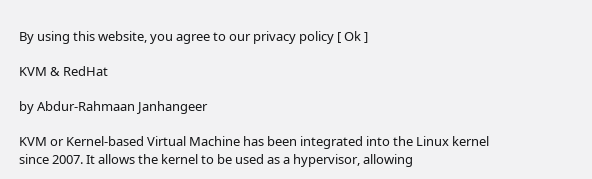By using this website, you agree to our privacy policy [ Ok ]

KVM & RedHat

by Abdur-Rahmaan Janhangeer

KVM or Kernel-based Virtual Machine has been integrated into the Linux kernel since 2007. It allows the kernel to be used as a hypervisor, allowing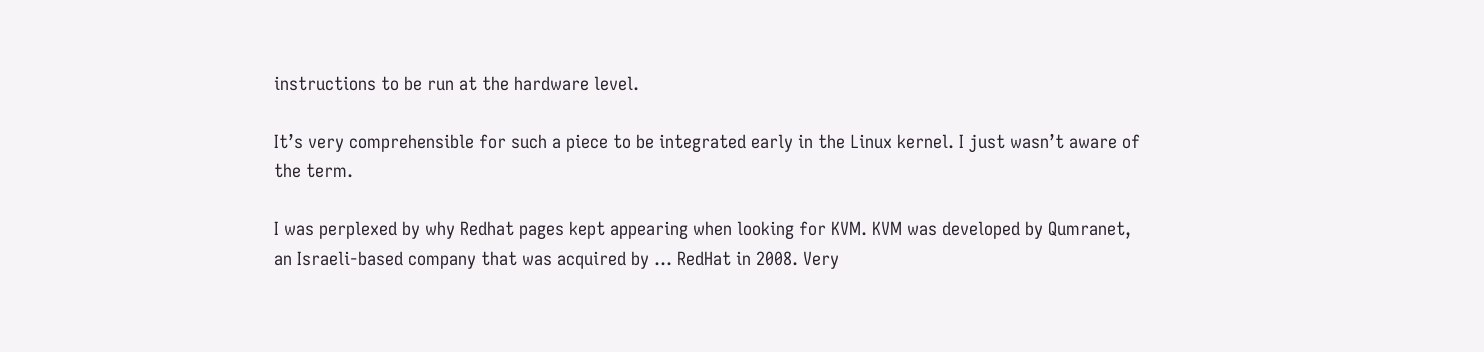instructions to be run at the hardware level.

It’s very comprehensible for such a piece to be integrated early in the Linux kernel. I just wasn’t aware of the term.

I was perplexed by why Redhat pages kept appearing when looking for KVM. KVM was developed by Qumranet, an Israeli-based company that was acquired by … RedHat in 2008. Very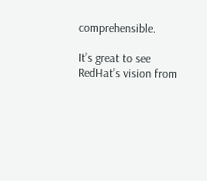comprehensible.

It’s great to see RedHat’s vision from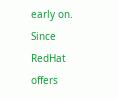early on. Since RedHat offers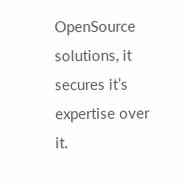OpenSource solutions, it secures it’s expertise over it.